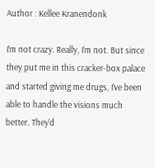Author : Kellee Kranendonk

I’m not crazy. Really, I’m not. But since they put me in this cracker-box palace and started giving me drugs, I’ve been able to handle the visions much better. They’d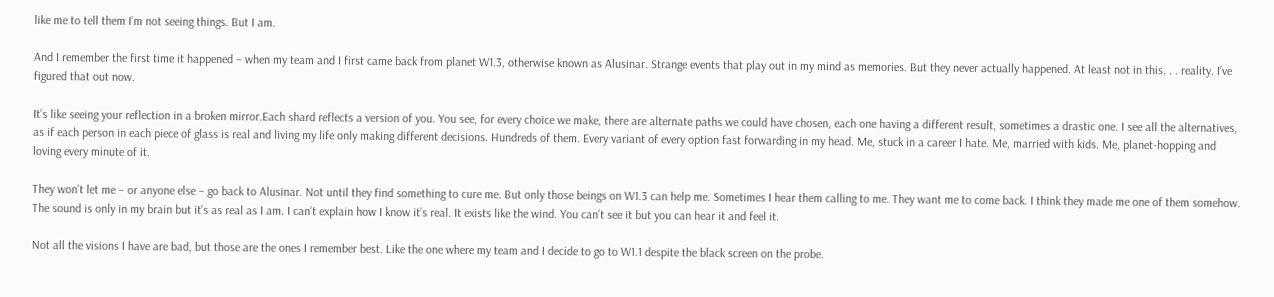like me to tell them I’m not seeing things. But I am.

And I remember the first time it happened – when my team and I first came back from planet W1.3, otherwise known as Alusinar. Strange events that play out in my mind as memories. But they never actually happened. At least not in this. . . reality. I’ve figured that out now.

It’s like seeing your reflection in a broken mirror.Each shard reflects a version of you. You see, for every choice we make, there are alternate paths we could have chosen, each one having a different result, sometimes a drastic one. I see all the alternatives, as if each person in each piece of glass is real and living my life only making different decisions. Hundreds of them. Every variant of every option fast forwarding in my head. Me, stuck in a career I hate. Me, married with kids. Me, planet-hopping and loving every minute of it.

They won’t let me – or anyone else – go back to Alusinar. Not until they find something to cure me. But only those beings on W1.3 can help me. Sometimes I hear them calling to me. They want me to come back. I think they made me one of them somehow. The sound is only in my brain but it’s as real as I am. I can’t explain how I know it’s real. It exists like the wind. You can’t see it but you can hear it and feel it.

Not all the visions I have are bad, but those are the ones I remember best. Like the one where my team and I decide to go to W1.1 despite the black screen on the probe.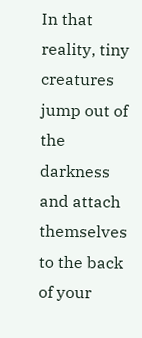In that reality, tiny creatures jump out of the darkness and attach themselves to the back of your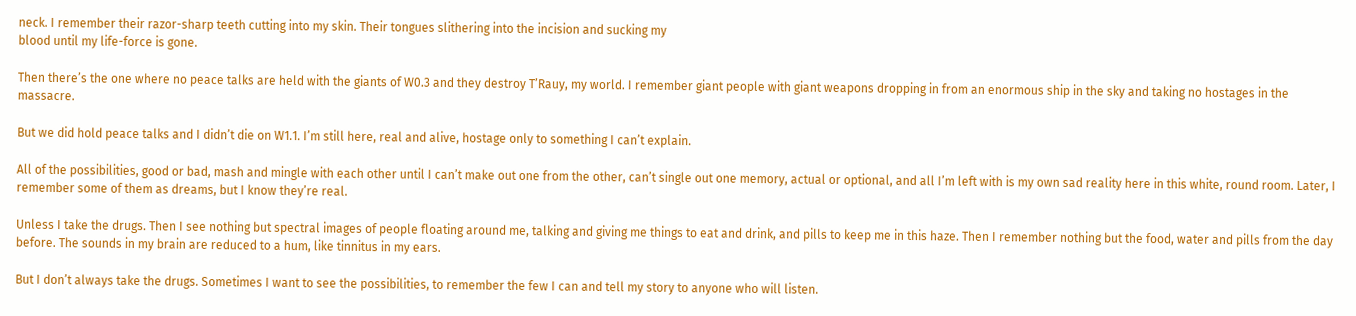neck. I remember their razor-sharp teeth cutting into my skin. Their tongues slithering into the incision and sucking my
blood until my life-force is gone.

Then there’s the one where no peace talks are held with the giants of W0.3 and they destroy T’Rauy, my world. I remember giant people with giant weapons dropping in from an enormous ship in the sky and taking no hostages in the massacre.

But we did hold peace talks and I didn’t die on W1.1. I’m still here, real and alive, hostage only to something I can’t explain.

All of the possibilities, good or bad, mash and mingle with each other until I can’t make out one from the other, can’t single out one memory, actual or optional, and all I’m left with is my own sad reality here in this white, round room. Later, I remember some of them as dreams, but I know they’re real.

Unless I take the drugs. Then I see nothing but spectral images of people floating around me, talking and giving me things to eat and drink, and pills to keep me in this haze. Then I remember nothing but the food, water and pills from the day before. The sounds in my brain are reduced to a hum, like tinnitus in my ears.

But I don’t always take the drugs. Sometimes I want to see the possibilities, to remember the few I can and tell my story to anyone who will listen.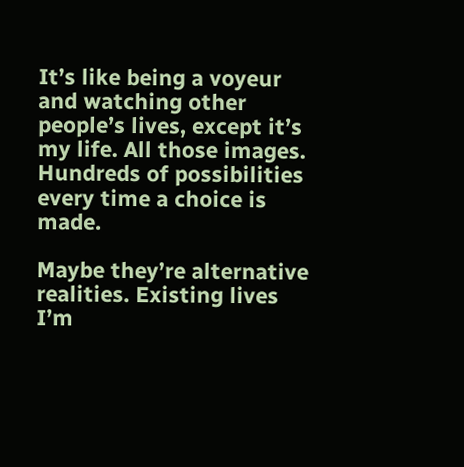It’s like being a voyeur and watching other people’s lives, except it’s my life. All those images. Hundreds of possibilities every time a choice is made.

Maybe they’re alternative realities. Existing lives I’m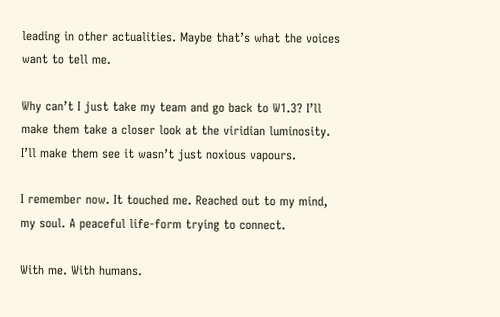leading in other actualities. Maybe that’s what the voices want to tell me.

Why can’t I just take my team and go back to W1.3? I’ll make them take a closer look at the viridian luminosity. I’ll make them see it wasn’t just noxious vapours.

I remember now. It touched me. Reached out to my mind, my soul. A peaceful life-form trying to connect.

With me. With humans.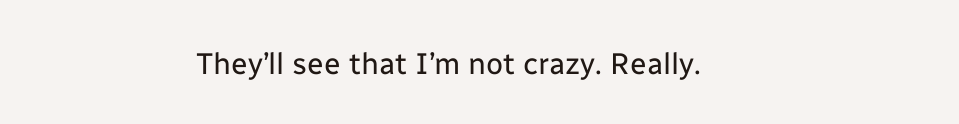They’ll see that I’m not crazy. Really.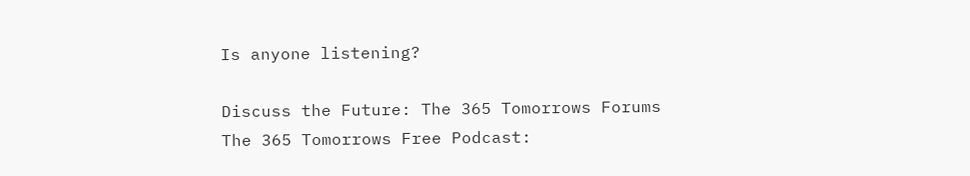Is anyone listening?

Discuss the Future: The 365 Tomorrows Forums
The 365 Tomorrows Free Podcast: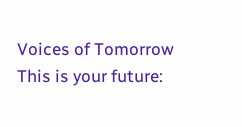Voices of Tomorrow
This is your future: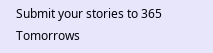Submit your stories to 365 Tomorrows